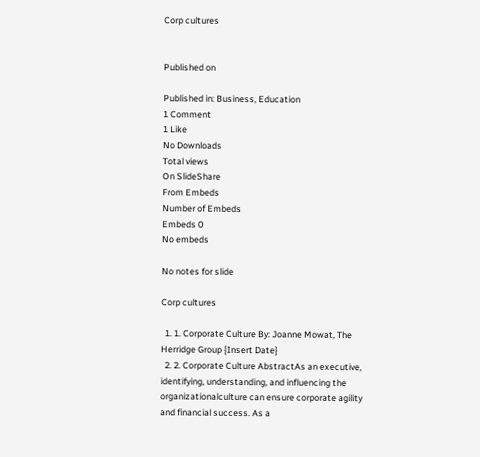Corp cultures


Published on

Published in: Business, Education
1 Comment
1 Like
No Downloads
Total views
On SlideShare
From Embeds
Number of Embeds
Embeds 0
No embeds

No notes for slide

Corp cultures

  1. 1. Corporate Culture By: Joanne Mowat, The Herridge Group {Insert Date}
  2. 2. Corporate Culture AbstractAs an executive, identifying, understanding, and influencing the organizationalculture can ensure corporate agility and financial success. As a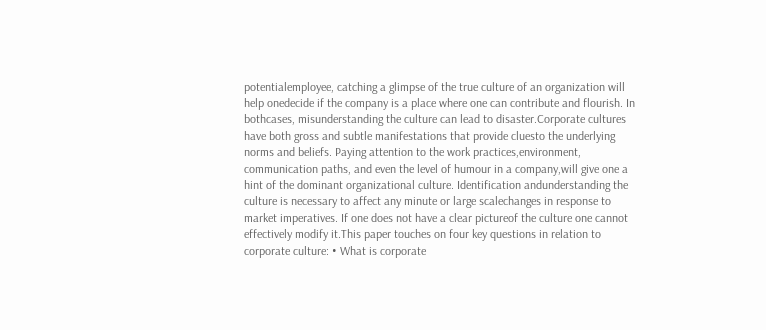potentialemployee, catching a glimpse of the true culture of an organization will help onedecide if the company is a place where one can contribute and flourish. In bothcases, misunderstanding the culture can lead to disaster.Corporate cultures have both gross and subtle manifestations that provide cluesto the underlying norms and beliefs. Paying attention to the work practices,environment, communication paths, and even the level of humour in a company,will give one a hint of the dominant organizational culture. Identification andunderstanding the culture is necessary to affect any minute or large scalechanges in response to market imperatives. If one does not have a clear pictureof the culture one cannot effectively modify it.This paper touches on four key questions in relation to corporate culture: • What is corporate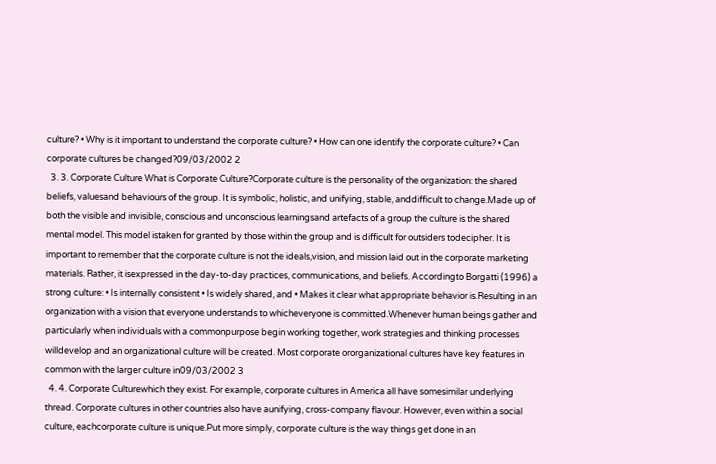culture? • Why is it important to understand the corporate culture? • How can one identify the corporate culture? • Can corporate cultures be changed?09/03/2002 2
  3. 3. Corporate Culture What is Corporate Culture?Corporate culture is the personality of the organization: the shared beliefs, valuesand behaviours of the group. It is symbolic, holistic, and unifying, stable, anddifficult to change.Made up of both the visible and invisible, conscious and unconscious learningsand artefacts of a group the culture is the shared mental model. This model istaken for granted by those within the group and is difficult for outsiders todecipher. It is important to remember that the corporate culture is not the ideals,vision, and mission laid out in the corporate marketing materials. Rather, it isexpressed in the day-to-day practices, communications, and beliefs. Accordingto Borgatti (1996) a strong culture: • Is internally consistent • Is widely shared, and • Makes it clear what appropriate behavior is.Resulting in an organization with a vision that everyone understands to whicheveryone is committed.Whenever human beings gather and particularly when individuals with a commonpurpose begin working together, work strategies and thinking processes willdevelop and an organizational culture will be created. Most corporate ororganizational cultures have key features in common with the larger culture in09/03/2002 3
  4. 4. Corporate Culturewhich they exist. For example, corporate cultures in America all have somesimilar underlying thread. Corporate cultures in other countries also have aunifying, cross-company flavour. However, even within a social culture, eachcorporate culture is unique.Put more simply, corporate culture is the way things get done in an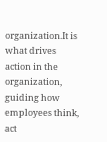organization.It is what drives action in the organization, guiding how employees think, act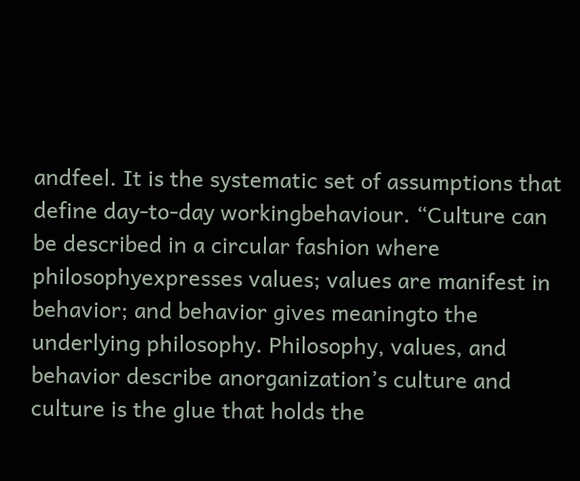andfeel. It is the systematic set of assumptions that define day-to-day workingbehaviour. “Culture can be described in a circular fashion where philosophyexpresses values; values are manifest in behavior; and behavior gives meaningto the underlying philosophy. Philosophy, values, and behavior describe anorganization’s culture and culture is the glue that holds the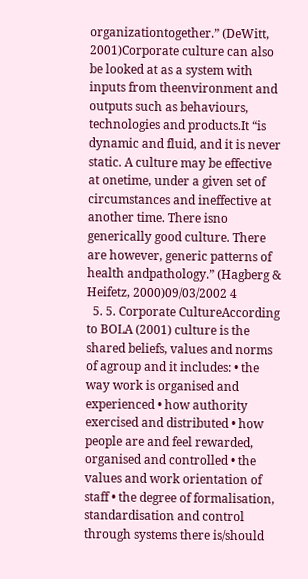organizationtogether.” (DeWitt, 2001)Corporate culture can also be looked at as a system with inputs from theenvironment and outputs such as behaviours, technologies and products.It “is dynamic and fluid, and it is never static. A culture may be effective at onetime, under a given set of circumstances and ineffective at another time. There isno generically good culture. There are however, generic patterns of health andpathology.” (Hagberg & Heifetz, 2000)09/03/2002 4
  5. 5. Corporate CultureAccording to BOLA (2001) culture is the shared beliefs, values and norms of agroup and it includes: • the way work is organised and experienced • how authority exercised and distributed • how people are and feel rewarded, organised and controlled • the values and work orientation of staff • the degree of formalisation, standardisation and control through systems there is/should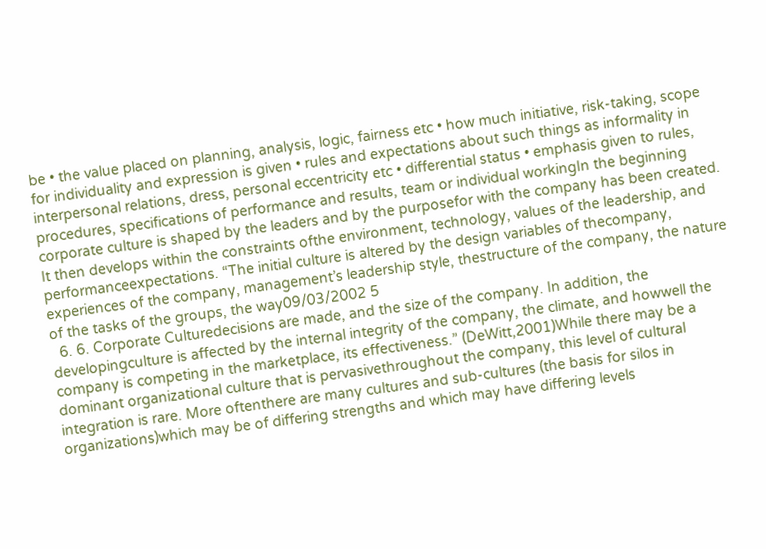be • the value placed on planning, analysis, logic, fairness etc • how much initiative, risk-taking, scope for individuality and expression is given • rules and expectations about such things as informality in interpersonal relations, dress, personal eccentricity etc • differential status • emphasis given to rules, procedures, specifications of performance and results, team or individual workingIn the beginning corporate culture is shaped by the leaders and by the purposefor with the company has been created. It then develops within the constraints ofthe environment, technology, values of the leadership, and performanceexpectations. “The initial culture is altered by the design variables of thecompany, experiences of the company, management’s leadership style, thestructure of the company, the nature of the tasks of the groups, the way09/03/2002 5
  6. 6. Corporate Culturedecisions are made, and the size of the company. In addition, the developingculture is affected by the internal integrity of the company, the climate, and howwell the company is competing in the marketplace, its effectiveness.” (DeWitt,2001)While there may be a dominant organizational culture that is pervasivethroughout the company, this level of cultural integration is rare. More oftenthere are many cultures and sub-cultures (the basis for silos in organizations)which may be of differing strengths and which may have differing levels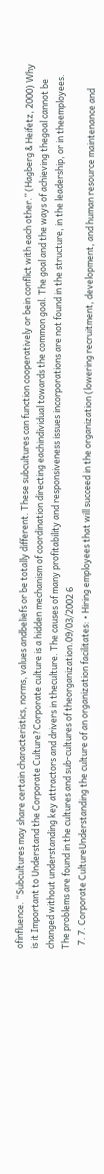ofinfluence. “Subcultures may share certain characteristics, norms, values andbeliefs or be totally different. These subcultures can function cooperatively or bein conflict with each other.” (Hagberg & Heifetz, 2000) Why is it Important to Understand the Corporate Culture?Corporate culture is a hidden mechanism of coordination directing eachindividual towards the common goal. The goal and the ways of achieving thegoal cannot be changed without understanding key attractors and drivers in theculture. The causes of many profitability and responsiveness issues incorporations are not found in the structure, in the leadership, or in theemployees. The problems are found in the cultures and sub-cultures of theorganization.09/03/2002 6
  7. 7. Corporate CultureUnderstanding the culture of an organization facilitates: • Hiring employees that will succeed in the organization (lowering recruitment, development, and human resource maintenance and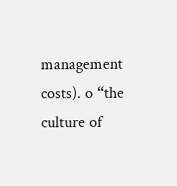management costs). o “the culture of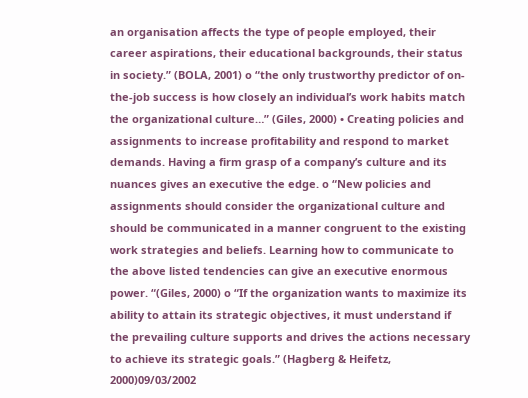an organisation affects the type of people employed, their career aspirations, their educational backgrounds, their status in society.” (BOLA, 2001) o “the only trustworthy predictor of on-the-job success is how closely an individual’s work habits match the organizational culture…” (Giles, 2000) • Creating policies and assignments to increase profitability and respond to market demands. Having a firm grasp of a company’s culture and its nuances gives an executive the edge. o “New policies and assignments should consider the organizational culture and should be communicated in a manner congruent to the existing work strategies and beliefs. Learning how to communicate to the above listed tendencies can give an executive enormous power. “(Giles, 2000) o “If the organization wants to maximize its ability to attain its strategic objectives, it must understand if the prevailing culture supports and drives the actions necessary to achieve its strategic goals.” (Hagberg & Heifetz, 2000)09/03/2002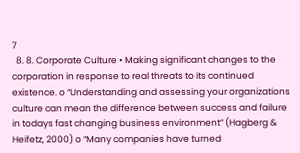7
  8. 8. Corporate Culture • Making significant changes to the corporation in response to real threats to its continued existence. o “Understanding and assessing your organizations culture can mean the difference between success and failure in todays fast changing business environment” (Hagberg & Heifetz, 2000) o “Many companies have turned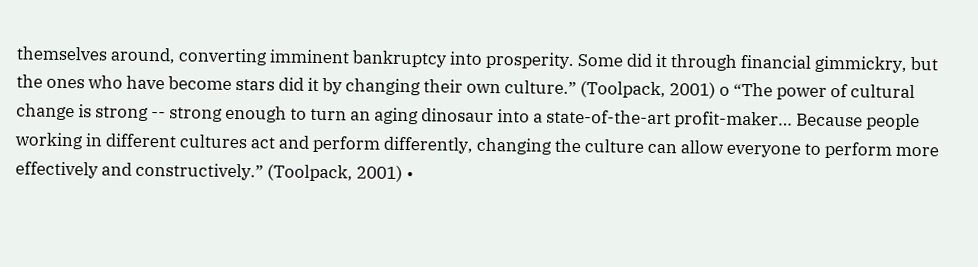themselves around, converting imminent bankruptcy into prosperity. Some did it through financial gimmickry, but the ones who have become stars did it by changing their own culture.” (Toolpack, 2001) o “The power of cultural change is strong -- strong enough to turn an aging dinosaur into a state-of-the-art profit-maker… Because people working in different cultures act and perform differently, changing the culture can allow everyone to perform more effectively and constructively.” (Toolpack, 2001) •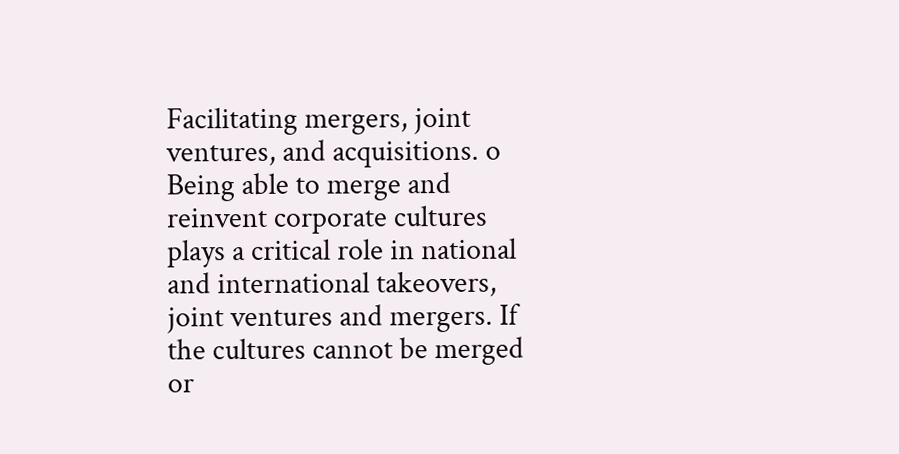Facilitating mergers, joint ventures, and acquisitions. o Being able to merge and reinvent corporate cultures plays a critical role in national and international takeovers, joint ventures and mergers. If the cultures cannot be merged or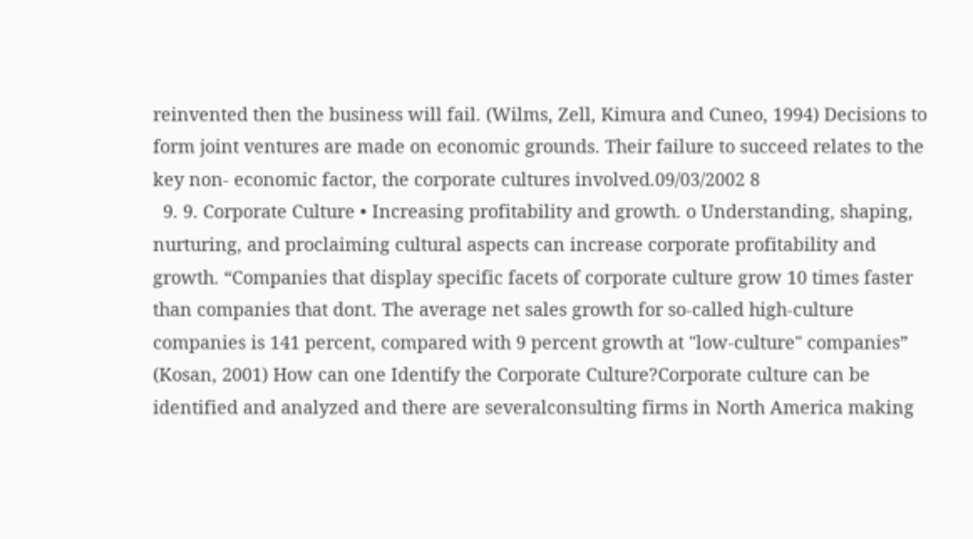reinvented then the business will fail. (Wilms, Zell, Kimura and Cuneo, 1994) Decisions to form joint ventures are made on economic grounds. Their failure to succeed relates to the key non- economic factor, the corporate cultures involved.09/03/2002 8
  9. 9. Corporate Culture • Increasing profitability and growth. o Understanding, shaping, nurturing, and proclaiming cultural aspects can increase corporate profitability and growth. “Companies that display specific facets of corporate culture grow 10 times faster than companies that dont. The average net sales growth for so-called high-culture companies is 141 percent, compared with 9 percent growth at "low-culture" companies” (Kosan, 2001) How can one Identify the Corporate Culture?Corporate culture can be identified and analyzed and there are severalconsulting firms in North America making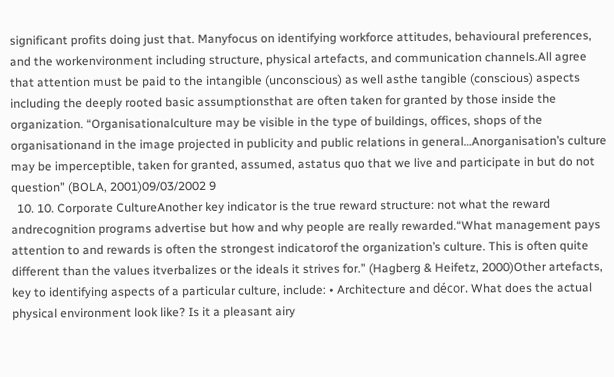significant profits doing just that. Manyfocus on identifying workforce attitudes, behavioural preferences, and the workenvironment including structure, physical artefacts, and communication channels.All agree that attention must be paid to the intangible (unconscious) as well asthe tangible (conscious) aspects including the deeply rooted basic assumptionsthat are often taken for granted by those inside the organization. “Organisationalculture may be visible in the type of buildings, offices, shops of the organisationand in the image projected in publicity and public relations in general…Anorganisation’s culture may be imperceptible, taken for granted, assumed, astatus quo that we live and participate in but do not question” (BOLA, 2001)09/03/2002 9
  10. 10. Corporate CultureAnother key indicator is the true reward structure: not what the reward andrecognition programs advertise but how and why people are really rewarded.“What management pays attention to and rewards is often the strongest indicatorof the organization’s culture. This is often quite different than the values itverbalizes or the ideals it strives for.” (Hagberg & Heifetz, 2000)Other artefacts, key to identifying aspects of a particular culture, include: • Architecture and décor. What does the actual physical environment look like? Is it a pleasant airy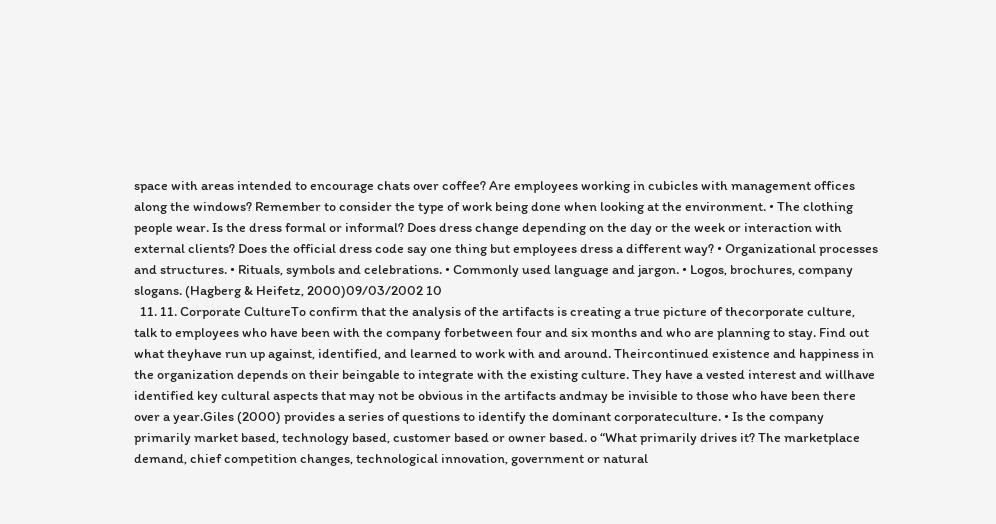space with areas intended to encourage chats over coffee? Are employees working in cubicles with management offices along the windows? Remember to consider the type of work being done when looking at the environment. • The clothing people wear. Is the dress formal or informal? Does dress change depending on the day or the week or interaction with external clients? Does the official dress code say one thing but employees dress a different way? • Organizational processes and structures. • Rituals, symbols and celebrations. • Commonly used language and jargon. • Logos, brochures, company slogans. (Hagberg & Heifetz, 2000)09/03/2002 10
  11. 11. Corporate CultureTo confirm that the analysis of the artifacts is creating a true picture of thecorporate culture, talk to employees who have been with the company forbetween four and six months and who are planning to stay. Find out what theyhave run up against, identified, and learned to work with and around. Theircontinued existence and happiness in the organization depends on their beingable to integrate with the existing culture. They have a vested interest and willhave identified key cultural aspects that may not be obvious in the artifacts andmay be invisible to those who have been there over a year.Giles (2000) provides a series of questions to identify the dominant corporateculture. • Is the company primarily market based, technology based, customer based or owner based. o “What primarily drives it? The marketplace demand, chief competition changes, technological innovation, government or natural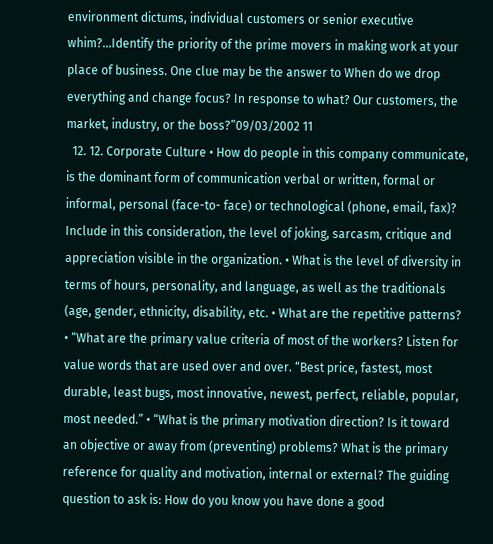environment dictums, individual customers or senior executive whim?…Identify the priority of the prime movers in making work at your place of business. One clue may be the answer to When do we drop everything and change focus? In response to what? Our customers, the market, industry, or the boss?”09/03/2002 11
  12. 12. Corporate Culture • How do people in this company communicate, is the dominant form of communication verbal or written, formal or informal, personal (face-to- face) or technological (phone, email, fax)? Include in this consideration, the level of joking, sarcasm, critique and appreciation visible in the organization. • What is the level of diversity in terms of hours, personality, and language, as well as the traditionals (age, gender, ethnicity, disability, etc. • What are the repetitive patterns? • “What are the primary value criteria of most of the workers? Listen for value words that are used over and over. “Best price, fastest, most durable, least bugs, most innovative, newest, perfect, reliable, popular, most needed.” • “What is the primary motivation direction? Is it toward an objective or away from (preventing) problems? What is the primary reference for quality and motivation, internal or external? The guiding question to ask is: How do you know you have done a good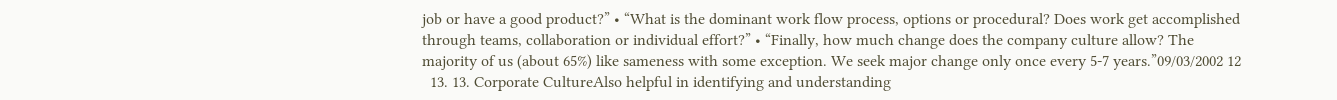job or have a good product?” • “What is the dominant work flow process, options or procedural? Does work get accomplished through teams, collaboration or individual effort?” • “Finally, how much change does the company culture allow? The majority of us (about 65%) like sameness with some exception. We seek major change only once every 5-7 years.”09/03/2002 12
  13. 13. Corporate CultureAlso helpful in identifying and understanding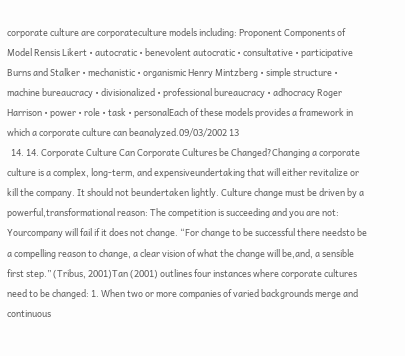corporate culture are corporateculture models including: Proponent Components of Model Rensis Likert • autocratic • benevolent autocratic • consultative • participative Burns and Stalker • mechanistic • organismic Henry Mintzberg • simple structure • machine bureaucracy • divisionalized • professional bureaucracy • adhocracy Roger Harrison • power • role • task • personalEach of these models provides a framework in which a corporate culture can beanalyzed.09/03/2002 13
  14. 14. Corporate Culture Can Corporate Cultures be Changed?Changing a corporate culture is a complex, long-term, and expensiveundertaking that will either revitalize or kill the company. It should not beundertaken lightly. Culture change must be driven by a powerful,transformational reason: The competition is succeeding and you are not: Yourcompany will fail if it does not change. “For change to be successful there needsto be a compelling reason to change, a clear vision of what the change will be,and, a sensible first step.” (Tribus, 2001)Tan (2001) outlines four instances where corporate cultures need to be changed: 1. When two or more companies of varied backgrounds merge and continuous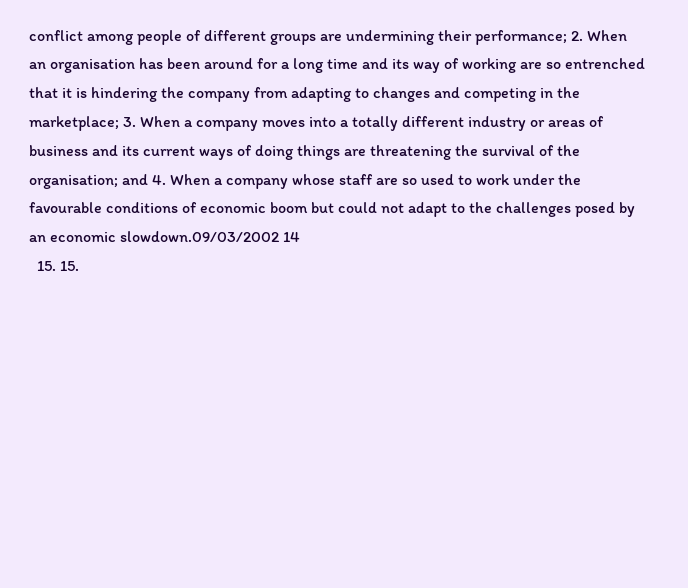conflict among people of different groups are undermining their performance; 2. When an organisation has been around for a long time and its way of working are so entrenched that it is hindering the company from adapting to changes and competing in the marketplace; 3. When a company moves into a totally different industry or areas of business and its current ways of doing things are threatening the survival of the organisation; and 4. When a company whose staff are so used to work under the favourable conditions of economic boom but could not adapt to the challenges posed by an economic slowdown.09/03/2002 14
  15. 15.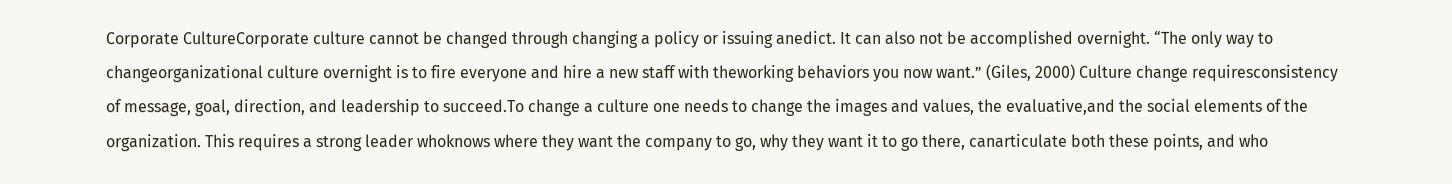Corporate CultureCorporate culture cannot be changed through changing a policy or issuing anedict. It can also not be accomplished overnight. “The only way to changeorganizational culture overnight is to fire everyone and hire a new staff with theworking behaviors you now want.” (Giles, 2000) Culture change requiresconsistency of message, goal, direction, and leadership to succeed.To change a culture one needs to change the images and values, the evaluative,and the social elements of the organization. This requires a strong leader whoknows where they want the company to go, why they want it to go there, canarticulate both these points, and who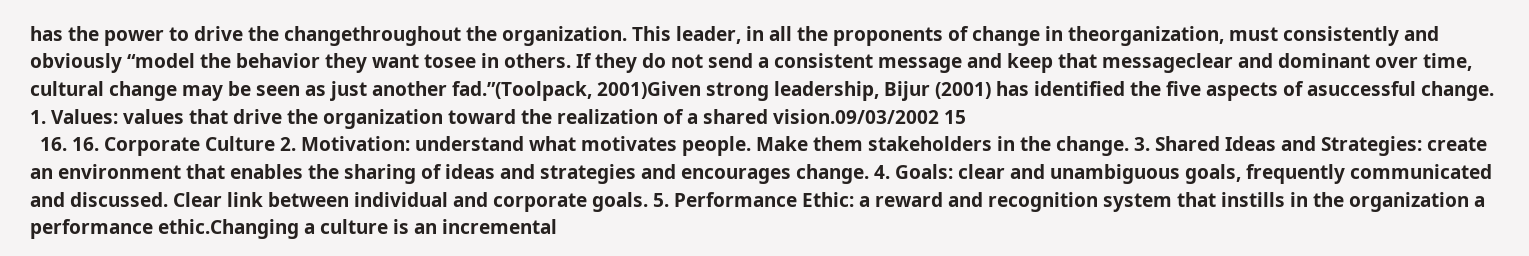has the power to drive the changethroughout the organization. This leader, in all the proponents of change in theorganization, must consistently and obviously “model the behavior they want tosee in others. If they do not send a consistent message and keep that messageclear and dominant over time, cultural change may be seen as just another fad.”(Toolpack, 2001)Given strong leadership, Bijur (2001) has identified the five aspects of asuccessful change. 1. Values: values that drive the organization toward the realization of a shared vision.09/03/2002 15
  16. 16. Corporate Culture 2. Motivation: understand what motivates people. Make them stakeholders in the change. 3. Shared Ideas and Strategies: create an environment that enables the sharing of ideas and strategies and encourages change. 4. Goals: clear and unambiguous goals, frequently communicated and discussed. Clear link between individual and corporate goals. 5. Performance Ethic: a reward and recognition system that instills in the organization a performance ethic.Changing a culture is an incremental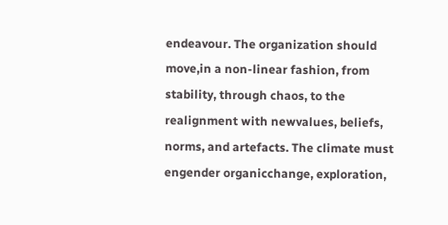endeavour. The organization should move,in a non-linear fashion, from stability, through chaos, to the realignment with newvalues, beliefs, norms, and artefacts. The climate must engender organicchange, exploration,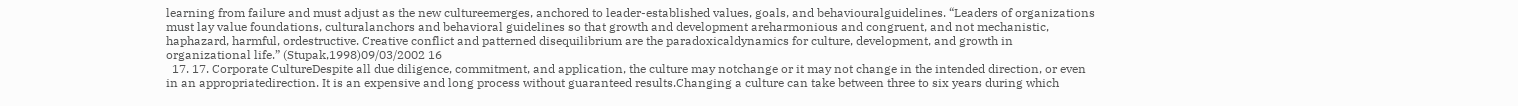learning from failure and must adjust as the new cultureemerges, anchored to leader-established values, goals, and behaviouralguidelines. “Leaders of organizations must lay value foundations, culturalanchors and behavioral guidelines so that growth and development areharmonious and congruent, and not mechanistic, haphazard, harmful, ordestructive. Creative conflict and patterned disequilibrium are the paradoxicaldynamics for culture, development, and growth in organizational life.” (Stupak,1998)09/03/2002 16
  17. 17. Corporate CultureDespite all due diligence, commitment, and application, the culture may notchange or it may not change in the intended direction, or even in an appropriatedirection. It is an expensive and long process without guaranteed results.Changing a culture can take between three to six years during which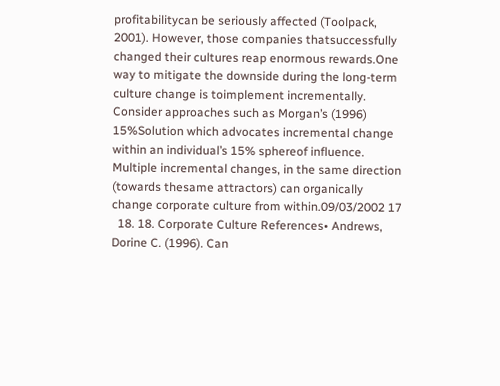profitabilitycan be seriously affected (Toolpack, 2001). However, those companies thatsuccessfully changed their cultures reap enormous rewards.One way to mitigate the downside during the long-term culture change is toimplement incrementally. Consider approaches such as Morgan’s (1996) 15%Solution which advocates incremental change within an individual’s 15% sphereof influence. Multiple incremental changes, in the same direction (towards thesame attractors) can organically change corporate culture from within.09/03/2002 17
  18. 18. Corporate Culture References• Andrews, Dorine C. (1996). Can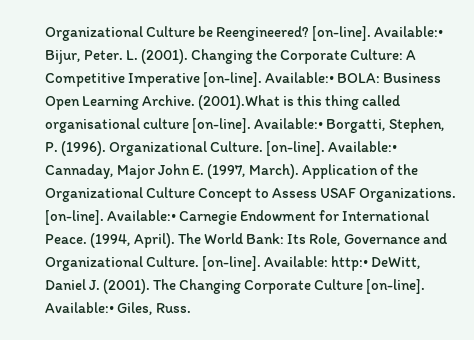Organizational Culture be Reengineered? [on-line]. Available:• Bijur, Peter. L. (2001). Changing the Corporate Culture: A Competitive Imperative [on-line]. Available:• BOLA: Business Open Learning Archive. (2001).What is this thing called organisational culture [on-line]. Available:• Borgatti, Stephen, P. (1996). Organizational Culture. [on-line]. Available:• Cannaday, Major John E. (1997, March). Application of the Organizational Culture Concept to Assess USAF Organizations. [on-line]. Available:• Carnegie Endowment for International Peace. (1994, April). The World Bank: Its Role, Governance and Organizational Culture. [on-line]. Available: http:• DeWitt, Daniel J. (2001). The Changing Corporate Culture [on-line]. Available:• Giles, Russ.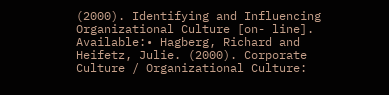(2000). Identifying and Influencing Organizational Culture [on- line]. Available:• Hagberg, Richard and Heifetz, Julie. (2000). Corporate Culture / Organizational Culture: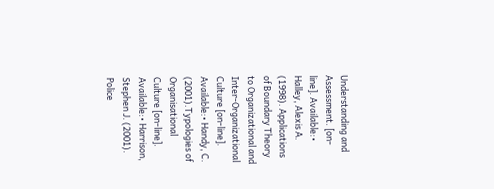Understanding and Assessment. [on-line]. Available:• Halley, Alexis A. (1998). Applications of Boundary Theory to Organizational and Inter-Organizational Culture [on-line]. Available:• Handy, C. (2001).Typologies of Organisational Culture [on-line]. Available:• Harrison, Stephen J. (2001). Police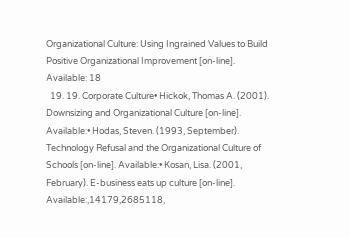Organizational Culture: Using Ingrained Values to Build Positive Organizational Improvement [on-line]. Available: 18
  19. 19. Corporate Culture• Hickok, Thomas A. (2001). Downsizing and Organizational Culture [on-line]. Available:• Hodas, Steven. (1993, September). Technology Refusal and the Organizational Culture of Schools [on-line]. Available:• Kosan, Lisa. (2001, February). E-business eats up culture [on-line]. Available:,14179,2685118,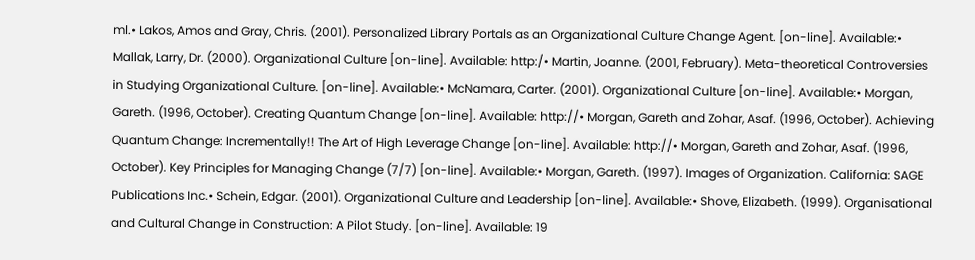ml.• Lakos, Amos and Gray, Chris. (2001). Personalized Library Portals as an Organizational Culture Change Agent. [on-line]. Available:• Mallak, Larry, Dr. (2000). Organizational Culture [on-line]. Available: http:/• Martin, Joanne. (2001, February). Meta-theoretical Controversies in Studying Organizational Culture. [on-line]. Available:• McNamara, Carter. (2001). Organizational Culture [on-line]. Available:• Morgan, Gareth. (1996, October). Creating Quantum Change [on-line]. Available: http://• Morgan, Gareth and Zohar, Asaf. (1996, October). Achieving Quantum Change: Incrementally!! The Art of High Leverage Change [on-line]. Available: http://• Morgan, Gareth and Zohar, Asaf. (1996, October). Key Principles for Managing Change (7/7) [on-line]. Available:• Morgan, Gareth. (1997). Images of Organization. California: SAGE Publications Inc.• Schein, Edgar. (2001). Organizational Culture and Leadership [on-line]. Available:• Shove, Elizabeth. (1999). Organisational and Cultural Change in Construction: A Pilot Study. [on-line]. Available: 19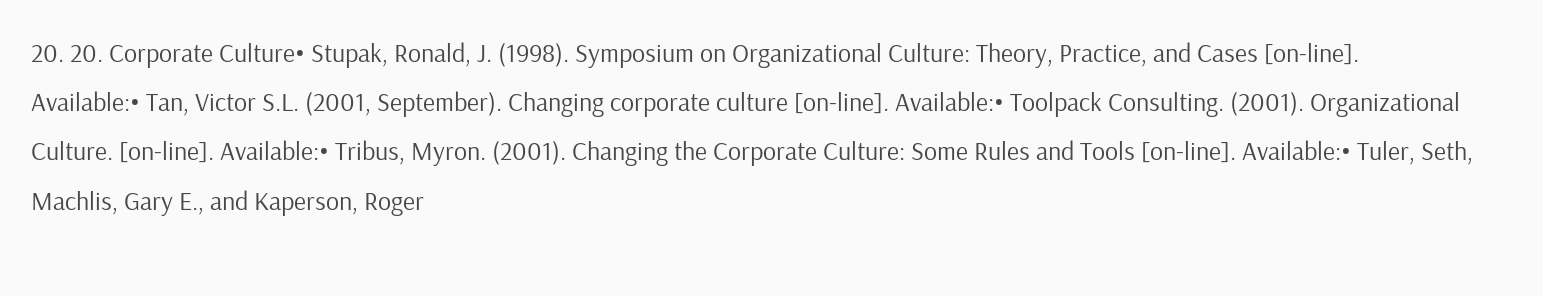20. 20. Corporate Culture• Stupak, Ronald, J. (1998). Symposium on Organizational Culture: Theory, Practice, and Cases [on-line]. Available:• Tan, Victor S.L. (2001, September). Changing corporate culture [on-line]. Available:• Toolpack Consulting. (2001). Organizational Culture. [on-line]. Available:• Tribus, Myron. (2001). Changing the Corporate Culture: Some Rules and Tools [on-line]. Available:• Tuler, Seth, Machlis, Gary E., and Kaperson, Roger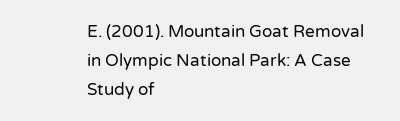E. (2001). Mountain Goat Removal in Olympic National Park: A Case Study of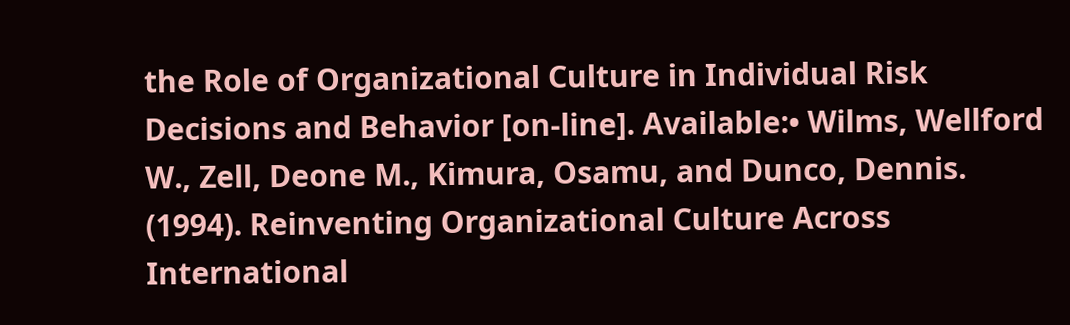the Role of Organizational Culture in Individual Risk Decisions and Behavior [on-line]. Available:• Wilms, Wellford W., Zell, Deone M., Kimura, Osamu, and Dunco, Dennis. (1994). Reinventing Organizational Culture Across International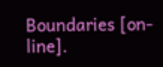Boundaries [on-line].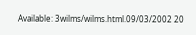Available: 3wilms/wilms.html.09/03/2002 20